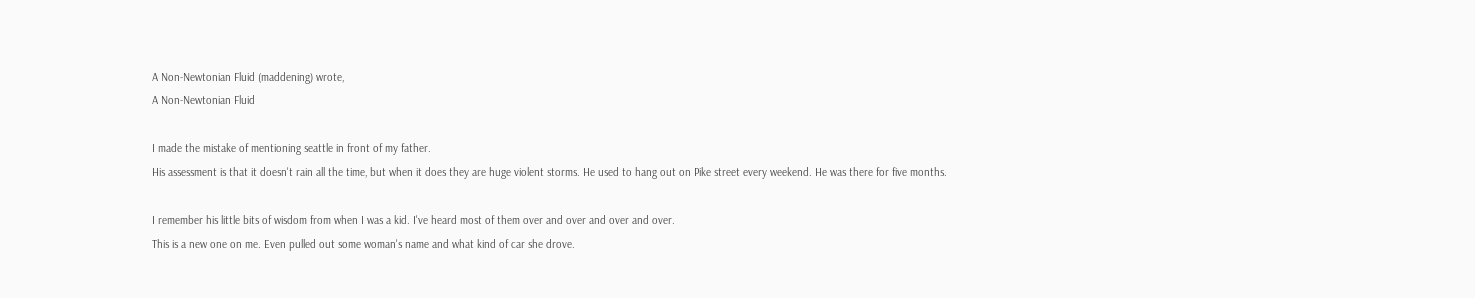A Non-Newtonian Fluid (maddening) wrote,
A Non-Newtonian Fluid

I made the mistake of mentioning seattle in front of my father.
His assessment is that it doesn't rain all the time, but when it does they are huge violent storms. He used to hang out on Pike street every weekend. He was there for five months.

I remember his little bits of wisdom from when I was a kid. I've heard most of them over and over and over and over.
This is a new one on me. Even pulled out some woman's name and what kind of car she drove.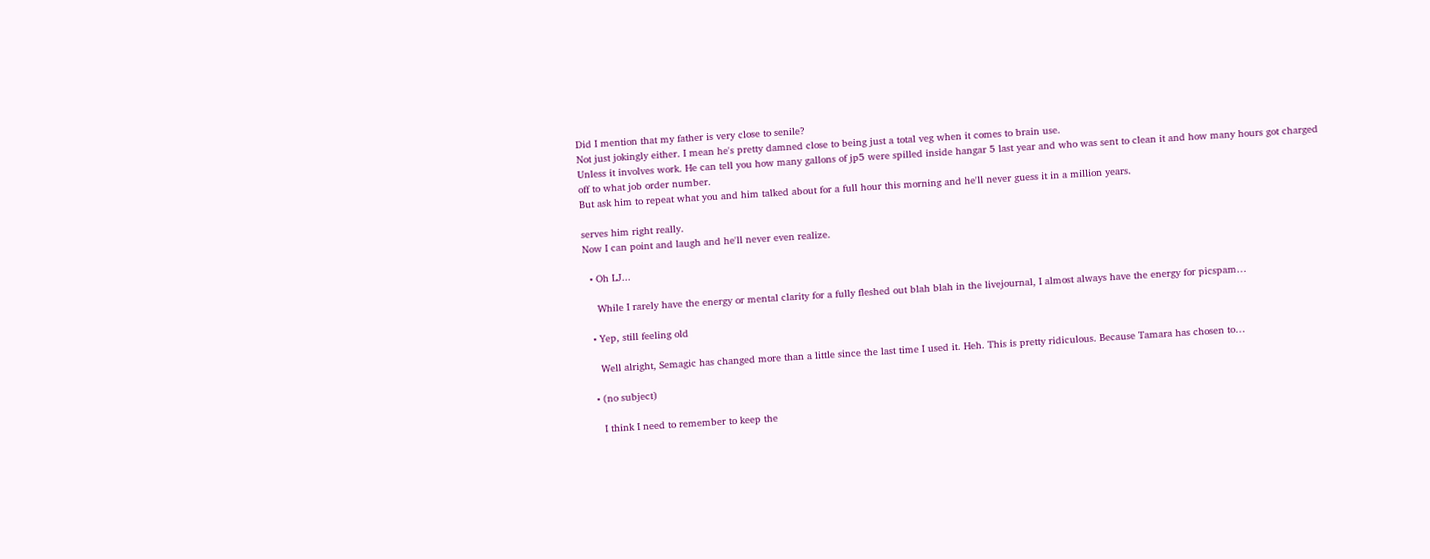Did I mention that my father is very close to senile?
Not just jokingly either. I mean he's pretty damned close to being just a total veg when it comes to brain use.
Unless it involves work. He can tell you how many gallons of jp5 were spilled inside hangar 5 last year and who was sent to clean it and how many hours got charged off to what job order number.
But ask him to repeat what you and him talked about for a full hour this morning and he'll never guess it in a million years.

serves him right really.
Now I can point and laugh and he'll never even realize.

  • Oh LJ...

    While I rarely have the energy or mental clarity for a fully fleshed out blah blah in the livejournal, I almost always have the energy for picspam…

  • Yep, still feeling old

    Well alright, Semagic has changed more than a little since the last time I used it. Heh. This is pretty ridiculous. Because Tamara has chosen to…

  • (no subject)

    I think I need to remember to keep the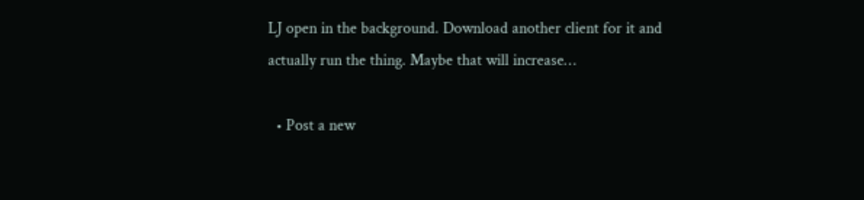LJ open in the background. Download another client for it and actually run the thing. Maybe that will increase…

  • Post a new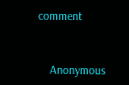comment


    Anonymous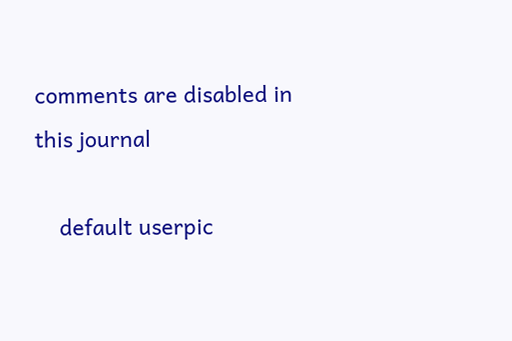comments are disabled in this journal

    default userpic